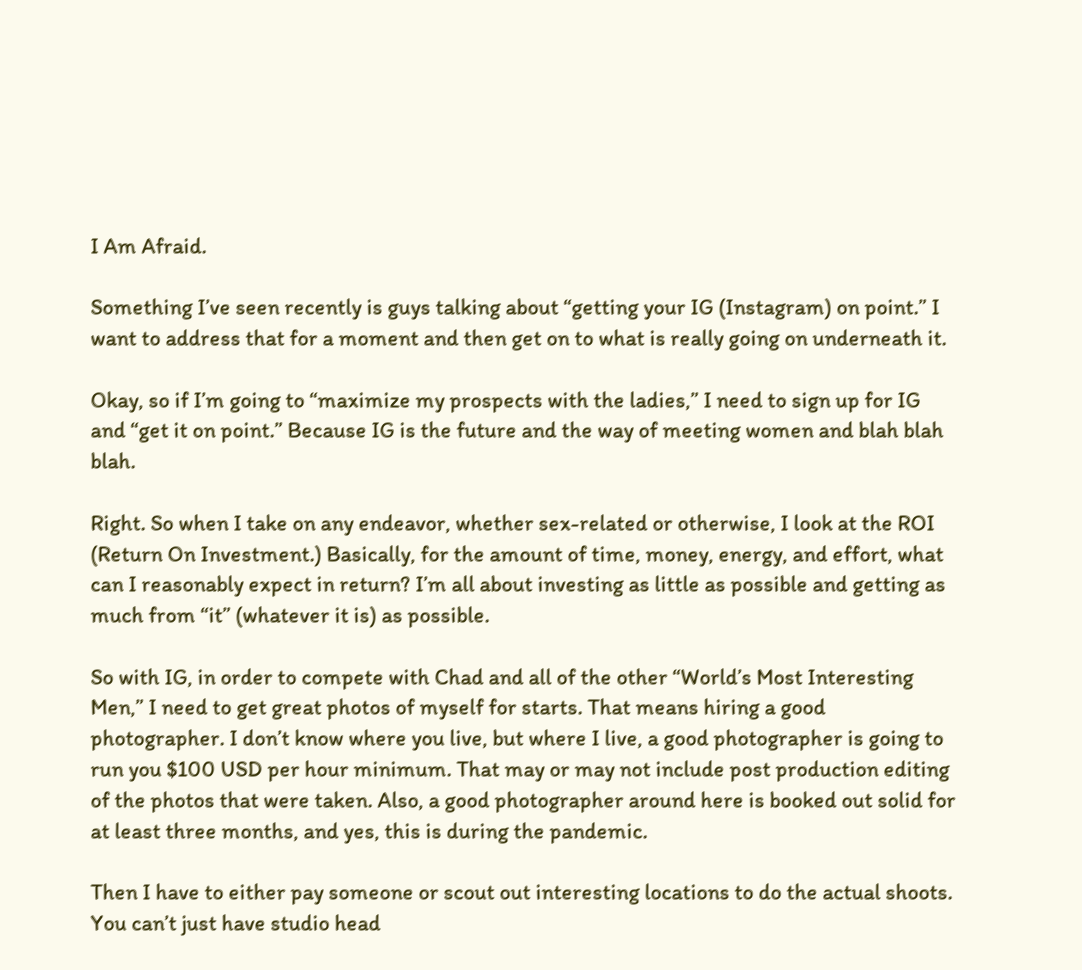I Am Afraid.

Something I’ve seen recently is guys talking about “getting your IG (Instagram) on point.” I want to address that for a moment and then get on to what is really going on underneath it.

Okay, so if I’m going to “maximize my prospects with the ladies,” I need to sign up for IG and “get it on point.” Because IG is the future and the way of meeting women and blah blah blah.

Right. So when I take on any endeavor, whether sex-related or otherwise, I look at the ROI (Return On Investment.) Basically, for the amount of time, money, energy, and effort, what can I reasonably expect in return? I’m all about investing as little as possible and getting as much from “it” (whatever it is) as possible.

So with IG, in order to compete with Chad and all of the other “World’s Most Interesting Men,” I need to get great photos of myself for starts. That means hiring a good photographer. I don’t know where you live, but where I live, a good photographer is going to run you $100 USD per hour minimum. That may or may not include post production editing of the photos that were taken. Also, a good photographer around here is booked out solid for at least three months, and yes, this is during the pandemic.

Then I have to either pay someone or scout out interesting locations to do the actual shoots. You can’t just have studio head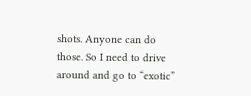shots. Anyone can do those. So I need to drive around and go to “exotic”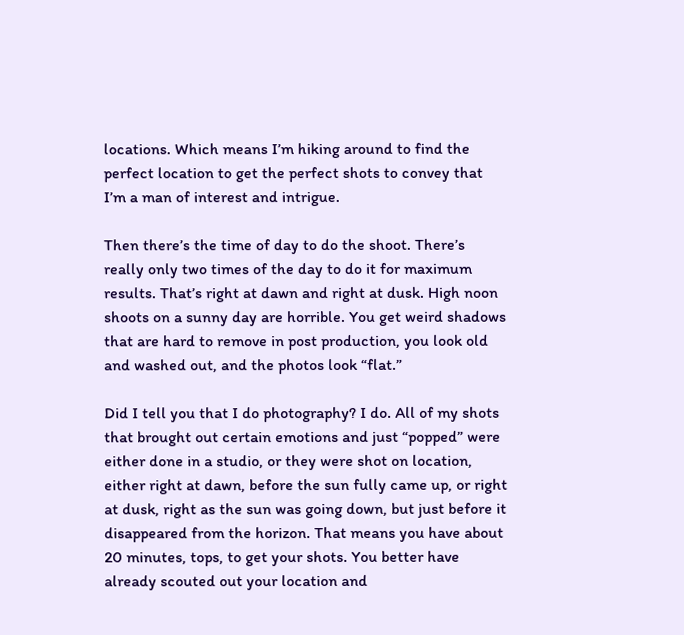locations. Which means I’m hiking around to find the perfect location to get the perfect shots to convey that I’m a man of interest and intrigue.

Then there’s the time of day to do the shoot. There’s really only two times of the day to do it for maximum results. That’s right at dawn and right at dusk. High noon shoots on a sunny day are horrible. You get weird shadows that are hard to remove in post production, you look old and washed out, and the photos look “flat.”

Did I tell you that I do photography? I do. All of my shots that brought out certain emotions and just “popped” were either done in a studio, or they were shot on location, either right at dawn, before the sun fully came up, or right at dusk, right as the sun was going down, but just before it disappeared from the horizon. That means you have about 20 minutes, tops, to get your shots. You better have already scouted out your location and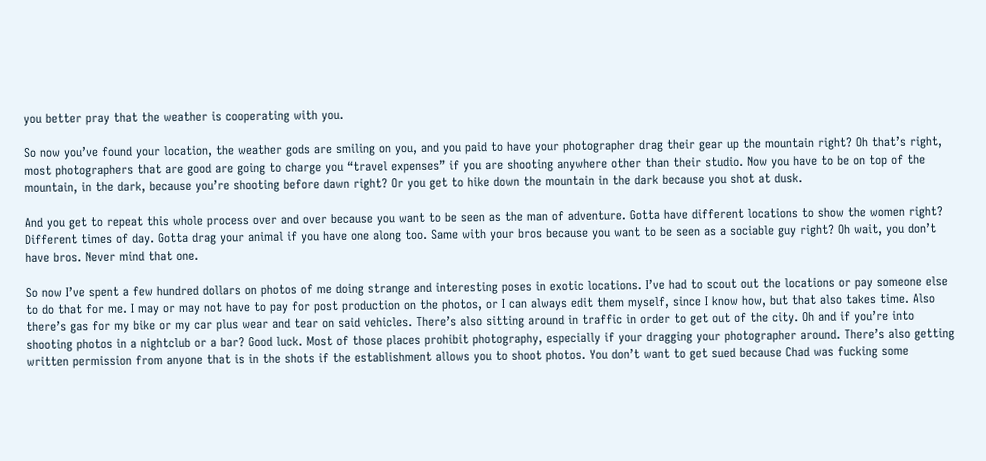you better pray that the weather is cooperating with you.

So now you’ve found your location, the weather gods are smiling on you, and you paid to have your photographer drag their gear up the mountain right? Oh that’s right, most photographers that are good are going to charge you “travel expenses” if you are shooting anywhere other than their studio. Now you have to be on top of the mountain, in the dark, because you’re shooting before dawn right? Or you get to hike down the mountain in the dark because you shot at dusk.

And you get to repeat this whole process over and over because you want to be seen as the man of adventure. Gotta have different locations to show the women right? Different times of day. Gotta drag your animal if you have one along too. Same with your bros because you want to be seen as a sociable guy right? Oh wait, you don’t have bros. Never mind that one.

So now I’ve spent a few hundred dollars on photos of me doing strange and interesting poses in exotic locations. I’ve had to scout out the locations or pay someone else to do that for me. I may or may not have to pay for post production on the photos, or I can always edit them myself, since I know how, but that also takes time. Also there’s gas for my bike or my car plus wear and tear on said vehicles. There’s also sitting around in traffic in order to get out of the city. Oh and if you’re into shooting photos in a nightclub or a bar? Good luck. Most of those places prohibit photography, especially if your dragging your photographer around. There’s also getting written permission from anyone that is in the shots if the establishment allows you to shoot photos. You don’t want to get sued because Chad was fucking some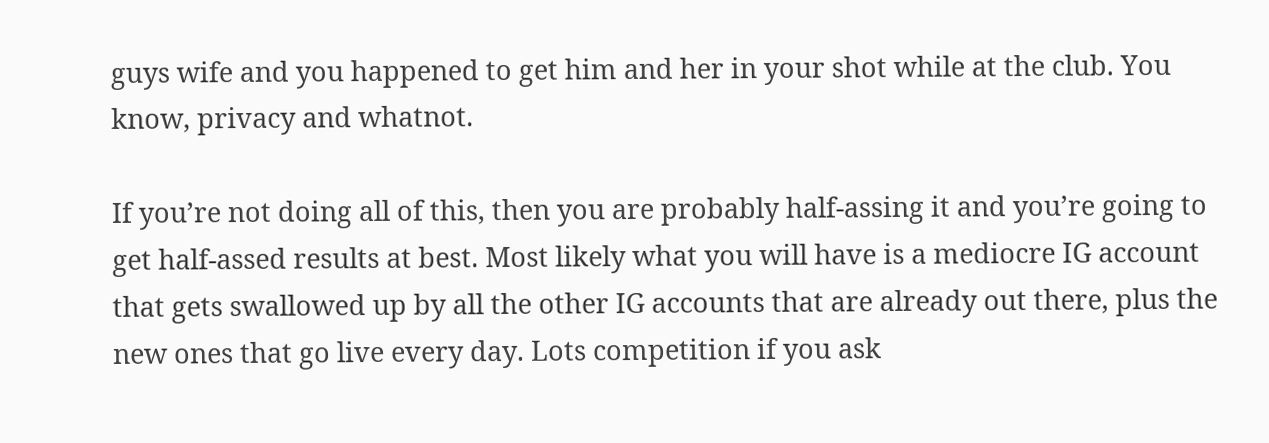guys wife and you happened to get him and her in your shot while at the club. You know, privacy and whatnot.

If you’re not doing all of this, then you are probably half-assing it and you’re going to get half-assed results at best. Most likely what you will have is a mediocre IG account that gets swallowed up by all the other IG accounts that are already out there, plus the new ones that go live every day. Lots competition if you ask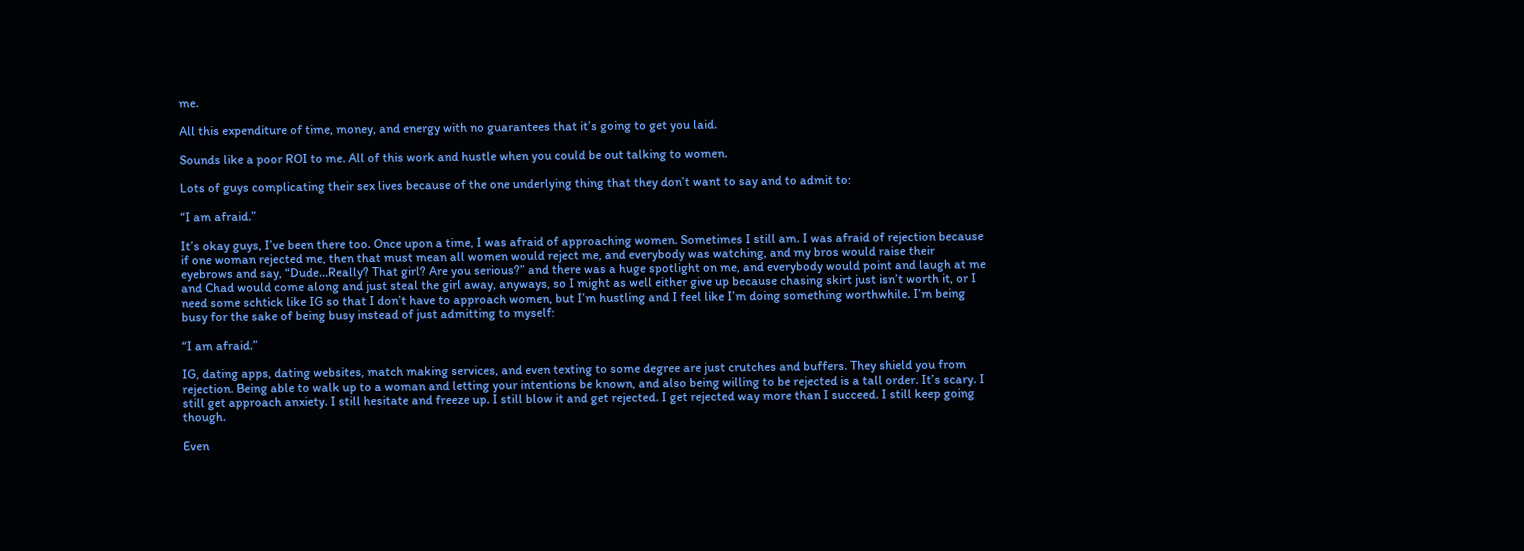me.

All this expenditure of time, money, and energy with no guarantees that it’s going to get you laid.

Sounds like a poor ROI to me. All of this work and hustle when you could be out talking to women.

Lots of guys complicating their sex lives because of the one underlying thing that they don’t want to say and to admit to:

“I am afraid.”

It’s okay guys, I’ve been there too. Once upon a time, I was afraid of approaching women. Sometimes I still am. I was afraid of rejection because if one woman rejected me, then that must mean all women would reject me, and everybody was watching, and my bros would raise their eyebrows and say, “Dude…Really? That girl? Are you serious?” and there was a huge spotlight on me, and everybody would point and laugh at me and Chad would come along and just steal the girl away, anyways, so I might as well either give up because chasing skirt just isn’t worth it, or I need some schtick like IG so that I don’t have to approach women, but I’m hustling and I feel like I’m doing something worthwhile. I’m being busy for the sake of being busy instead of just admitting to myself:

“I am afraid.”

IG, dating apps, dating websites, match making services, and even texting to some degree are just crutches and buffers. They shield you from rejection. Being able to walk up to a woman and letting your intentions be known, and also being willing to be rejected is a tall order. It’s scary. I still get approach anxiety. I still hesitate and freeze up. I still blow it and get rejected. I get rejected way more than I succeed. I still keep going though.

Even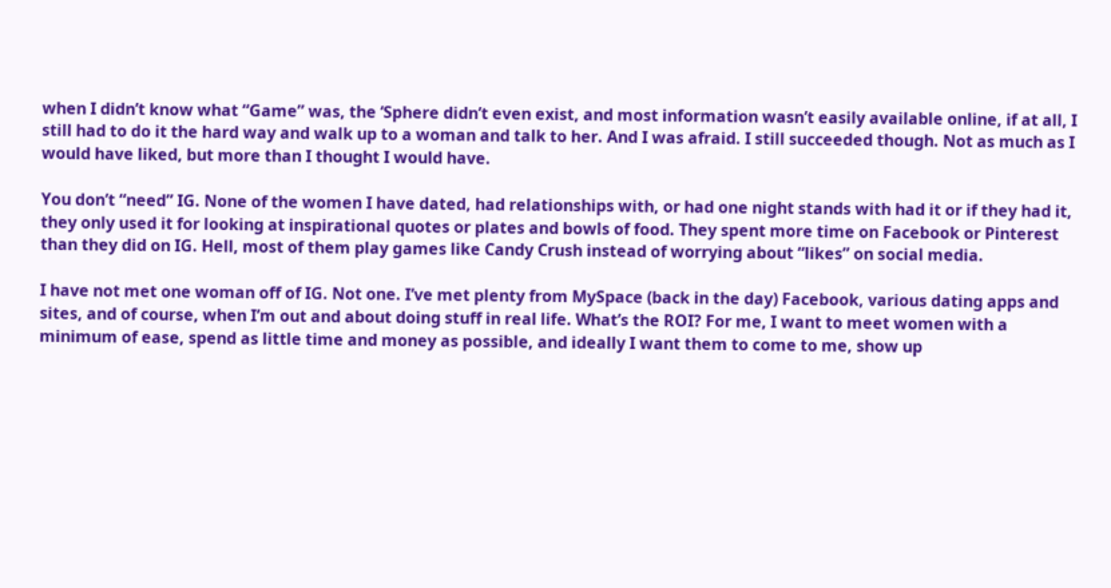when I didn’t know what “Game” was, the ‘Sphere didn’t even exist, and most information wasn’t easily available online, if at all, I still had to do it the hard way and walk up to a woman and talk to her. And I was afraid. I still succeeded though. Not as much as I would have liked, but more than I thought I would have.

You don’t “need” IG. None of the women I have dated, had relationships with, or had one night stands with had it or if they had it, they only used it for looking at inspirational quotes or plates and bowls of food. They spent more time on Facebook or Pinterest than they did on IG. Hell, most of them play games like Candy Crush instead of worrying about “likes” on social media.

I have not met one woman off of IG. Not one. I’ve met plenty from MySpace (back in the day) Facebook, various dating apps and sites, and of course, when I’m out and about doing stuff in real life. What’s the ROI? For me, I want to meet women with a minimum of ease, spend as little time and money as possible, and ideally I want them to come to me, show up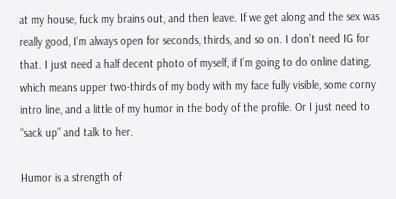at my house, fuck my brains out, and then leave. If we get along and the sex was really good, I’m always open for seconds, thirds, and so on. I don’t need IG for that. I just need a half decent photo of myself, if I’m going to do online dating, which means upper two-thirds of my body with my face fully visible, some corny intro line, and a little of my humor in the body of the profile. Or I just need to “sack up” and talk to her.

Humor is a strength of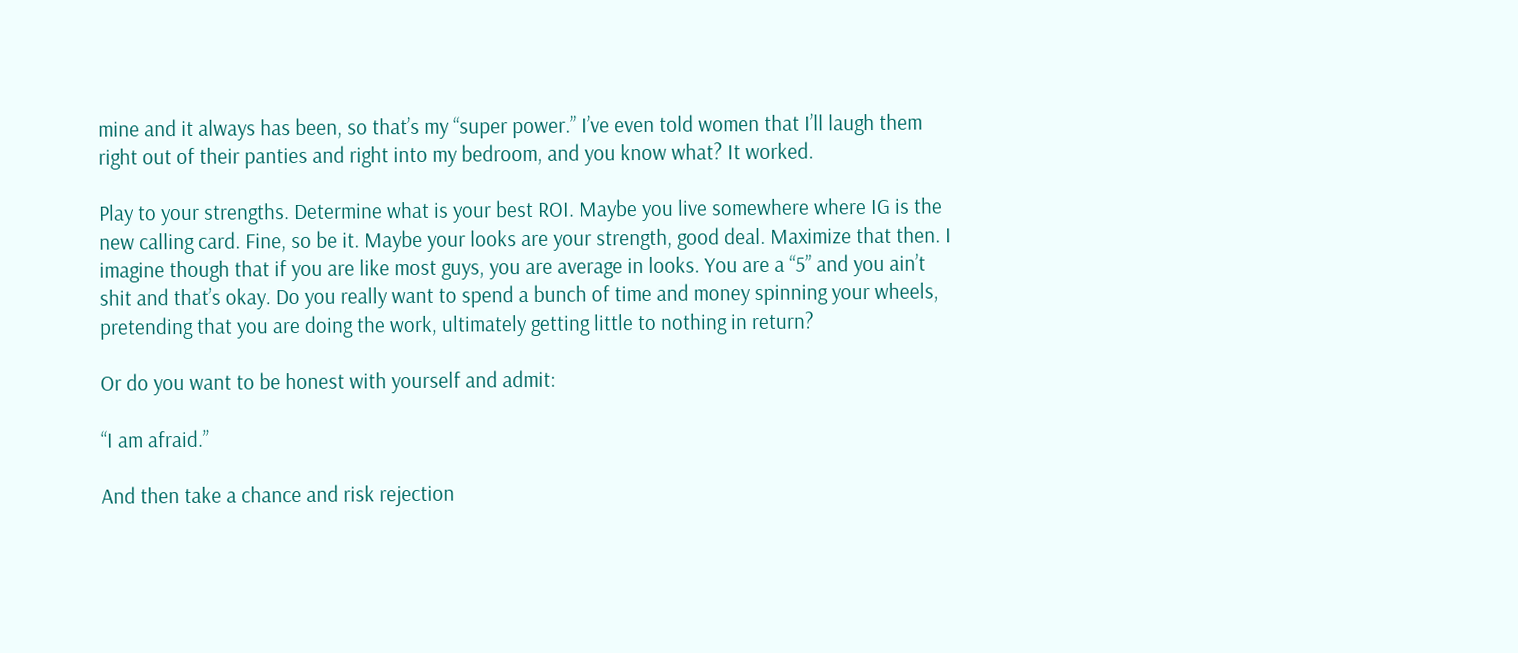mine and it always has been, so that’s my “super power.” I’ve even told women that I’ll laugh them right out of their panties and right into my bedroom, and you know what? It worked.

Play to your strengths. Determine what is your best ROI. Maybe you live somewhere where IG is the new calling card. Fine, so be it. Maybe your looks are your strength, good deal. Maximize that then. I imagine though that if you are like most guys, you are average in looks. You are a “5” and you ain’t shit and that’s okay. Do you really want to spend a bunch of time and money spinning your wheels, pretending that you are doing the work, ultimately getting little to nothing in return?

Or do you want to be honest with yourself and admit:

“I am afraid.”

And then take a chance and risk rejection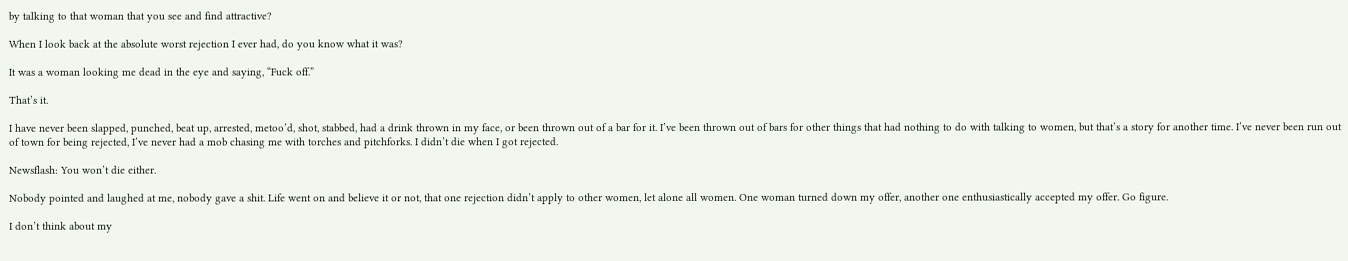by talking to that woman that you see and find attractive?

When I look back at the absolute worst rejection I ever had, do you know what it was?

It was a woman looking me dead in the eye and saying, “Fuck off.”

That’s it.

I have never been slapped, punched, beat up, arrested, metoo’d, shot, stabbed, had a drink thrown in my face, or been thrown out of a bar for it. I’ve been thrown out of bars for other things that had nothing to do with talking to women, but that’s a story for another time. I’ve never been run out of town for being rejected, I’ve never had a mob chasing me with torches and pitchforks. I didn’t die when I got rejected.

Newsflash: You won’t die either.

Nobody pointed and laughed at me, nobody gave a shit. Life went on and believe it or not, that one rejection didn’t apply to other women, let alone all women. One woman turned down my offer, another one enthusiastically accepted my offer. Go figure.

I don’t think about my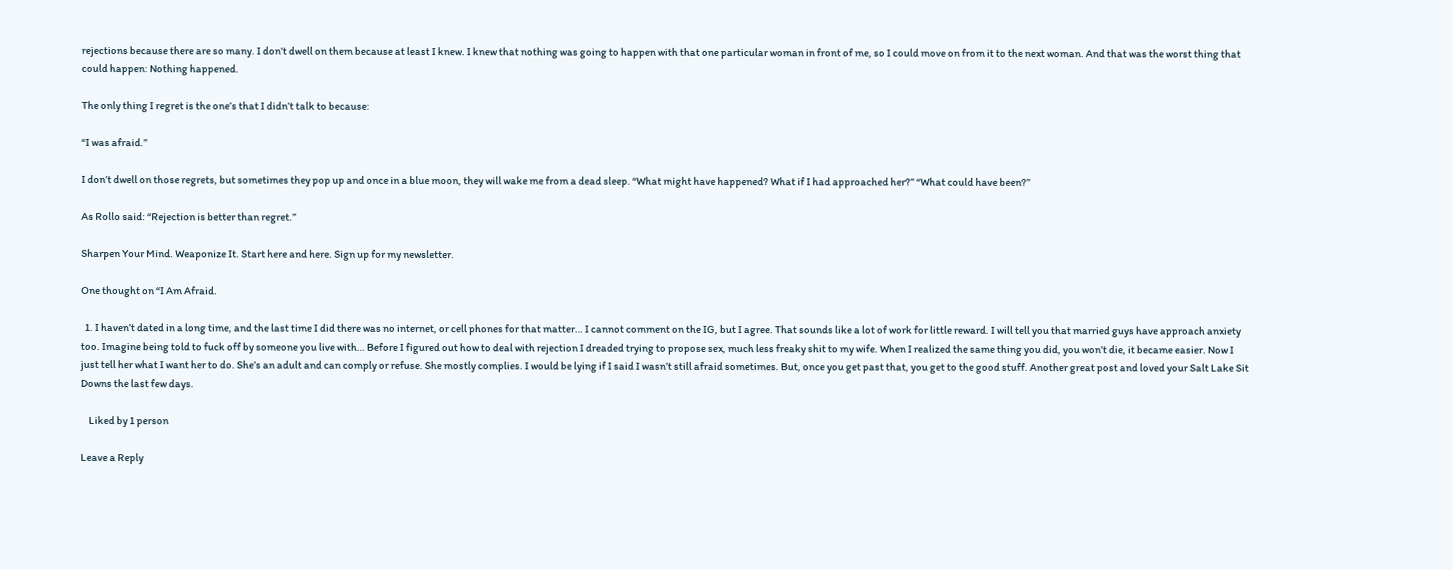rejections because there are so many. I don’t dwell on them because at least I knew. I knew that nothing was going to happen with that one particular woman in front of me, so I could move on from it to the next woman. And that was the worst thing that could happen: Nothing happened.

The only thing I regret is the one’s that I didn’t talk to because:

“I was afraid.”

I don’t dwell on those regrets, but sometimes they pop up and once in a blue moon, they will wake me from a dead sleep. “What might have happened? What if I had approached her?” “What could have been?”

As Rollo said: “Rejection is better than regret.”

Sharpen Your Mind. Weaponize It. Start here and here. Sign up for my newsletter.

One thought on “I Am Afraid.

  1. I haven’t dated in a long time, and the last time I did there was no internet, or cell phones for that matter… I cannot comment on the IG, but I agree. That sounds like a lot of work for little reward. I will tell you that married guys have approach anxiety too. Imagine being told to fuck off by someone you live with… Before I figured out how to deal with rejection I dreaded trying to propose sex, much less freaky shit to my wife. When I realized the same thing you did, you won’t die, it became easier. Now I just tell her what I want her to do. She’s an adult and can comply or refuse. She mostly complies. I would be lying if I said I wasn’t still afraid sometimes. But, once you get past that, you get to the good stuff. Another great post and loved your Salt Lake Sit Downs the last few days.

    Liked by 1 person

Leave a Reply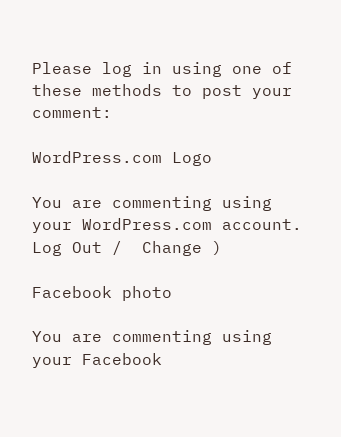Please log in using one of these methods to post your comment:

WordPress.com Logo

You are commenting using your WordPress.com account. Log Out /  Change )

Facebook photo

You are commenting using your Facebook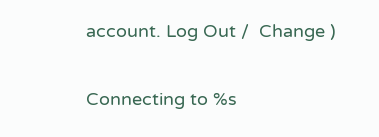account. Log Out /  Change )

Connecting to %s